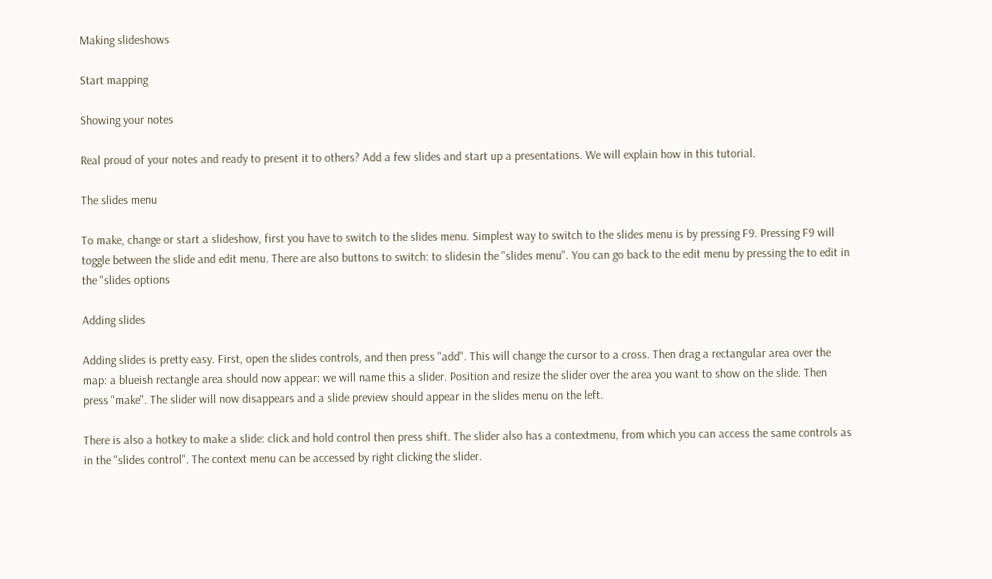Making slideshows

Start mapping

Showing your notes

Real proud of your notes and ready to present it to others? Add a few slides and start up a presentations. We will explain how in this tutorial.

The slides menu

To make, change or start a slideshow, first you have to switch to the slides menu. Simplest way to switch to the slides menu is by pressing F9. Pressing F9 will toggle between the slide and edit menu. There are also buttons to switch: to slidesin the "slides menu". You can go back to the edit menu by pressing the to edit in the "slides options

Adding slides

Adding slides is pretty easy. First, open the slides controls, and then press "add". This will change the cursor to a cross. Then drag a rectangular area over the map: a blueish rectangle area should now appear: we will name this a slider. Position and resize the slider over the area you want to show on the slide. Then press "make". The slider will now disappears and a slide preview should appear in the slides menu on the left.

There is also a hotkey to make a slide: click and hold control then press shift. The slider also has a contextmenu, from which you can access the same controls as in the "slides control". The context menu can be accessed by right clicking the slider.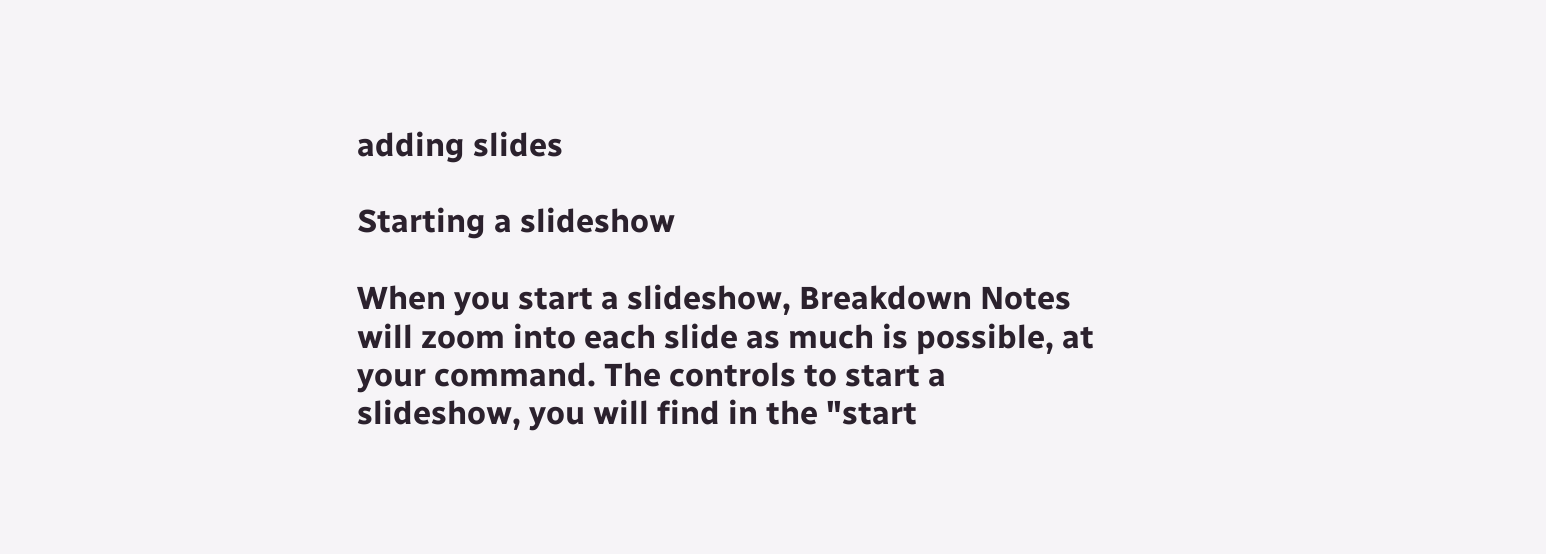adding slides

Starting a slideshow

When you start a slideshow, Breakdown Notes will zoom into each slide as much is possible, at your command. The controls to start a slideshow, you will find in the "start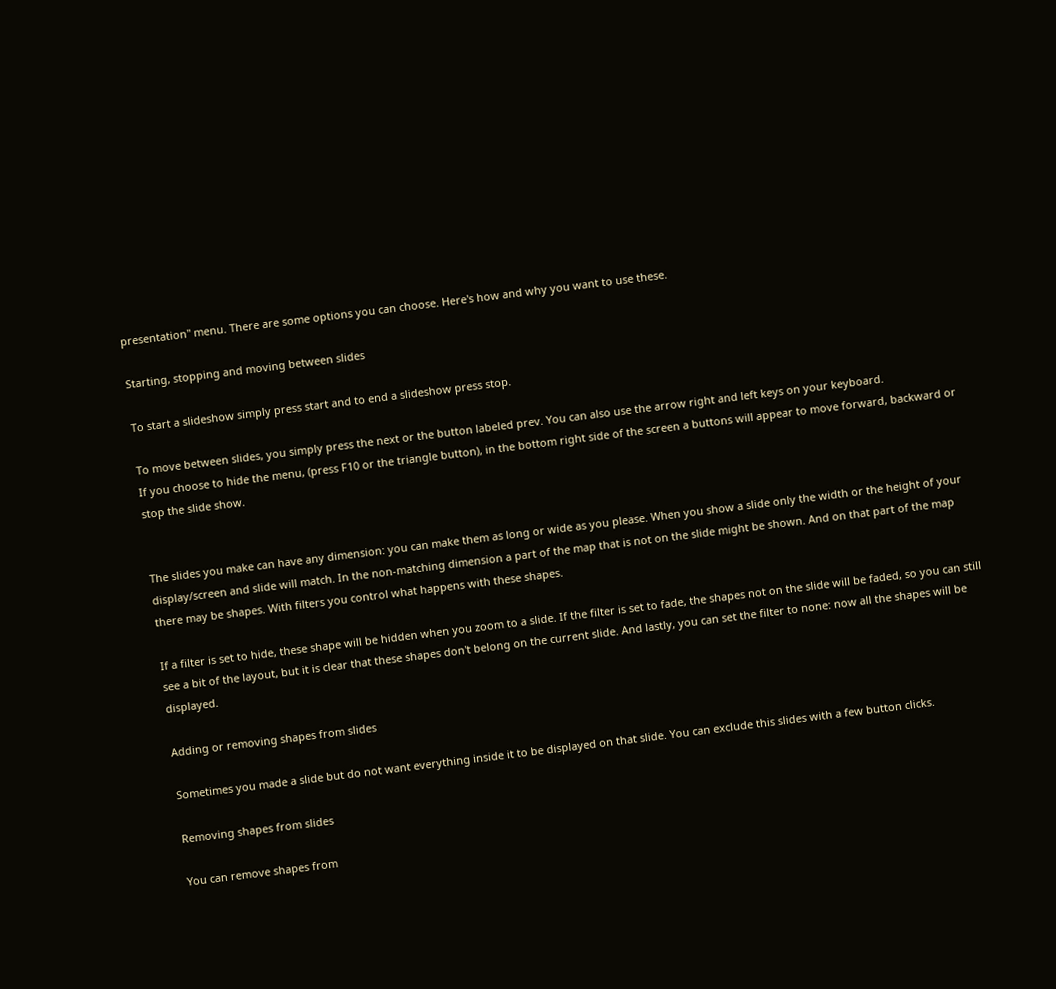presentation" menu. There are some options you can choose. Here's how and why you want to use these.

Starting, stopping and moving between slides

To start a slideshow simply press start and to end a slideshow press stop.

To move between slides, you simply press the next or the button labeled prev. You can also use the arrow right and left keys on your keyboard.
If you choose to hide the menu, (press F10 or the triangle button), in the bottom right side of the screen a buttons will appear to move forward, backward or stop the slide show.


The slides you make can have any dimension: you can make them as long or wide as you please. When you show a slide only the width or the height of your display/screen and slide will match. In the non-matching dimension a part of the map that is not on the slide might be shown. And on that part of the map there may be shapes. With filters you control what happens with these shapes.

If a filter is set to hide, these shape will be hidden when you zoom to a slide. If the filter is set to fade, the shapes not on the slide will be faded, so you can still see a bit of the layout, but it is clear that these shapes don't belong on the current slide. And lastly, you can set the filter to none: now all the shapes will be displayed.

Adding or removing shapes from slides

Sometimes you made a slide but do not want everything inside it to be displayed on that slide. You can exclude this slides with a few button clicks.

Removing shapes from slides

You can remove shapes from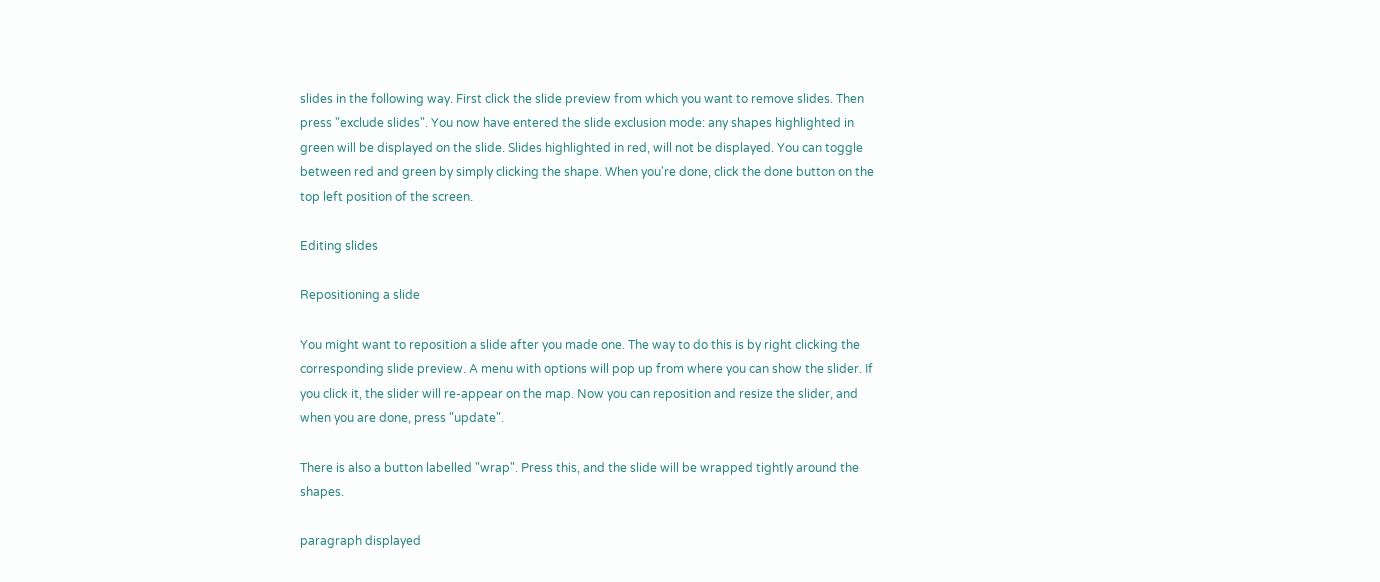slides in the following way. First click the slide preview from which you want to remove slides. Then press "exclude slides". You now have entered the slide exclusion mode: any shapes highlighted in green will be displayed on the slide. Slides highlighted in red, will not be displayed. You can toggle between red and green by simply clicking the shape. When you're done, click the done button on the top left position of the screen.

Editing slides

Repositioning a slide

You might want to reposition a slide after you made one. The way to do this is by right clicking the corresponding slide preview. A menu with options will pop up from where you can show the slider. If you click it, the slider will re-appear on the map. Now you can reposition and resize the slider, and when you are done, press "update".

There is also a button labelled "wrap". Press this, and the slide will be wrapped tightly around the shapes.

paragraph displayed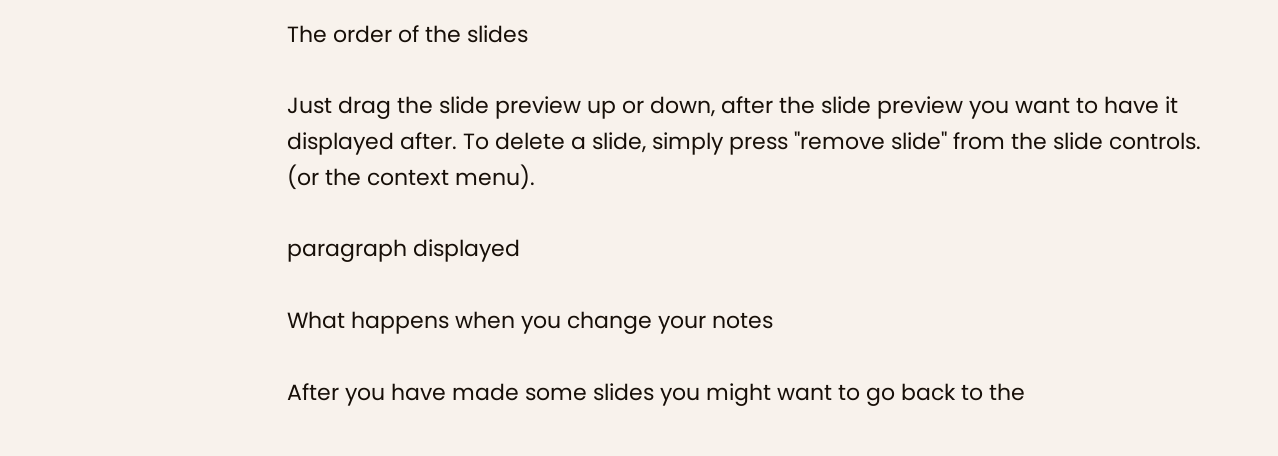The order of the slides

Just drag the slide preview up or down, after the slide preview you want to have it displayed after. To delete a slide, simply press "remove slide" from the slide controls. (or the context menu).

paragraph displayed

What happens when you change your notes

After you have made some slides you might want to go back to the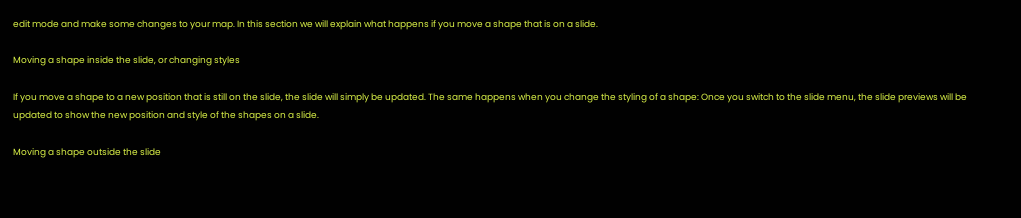edit mode and make some changes to your map. In this section we will explain what happens if you move a shape that is on a slide.

Moving a shape inside the slide, or changing styles

If you move a shape to a new position that is still on the slide, the slide will simply be updated. The same happens when you change the styling of a shape: Once you switch to the slide menu, the slide previews will be updated to show the new position and style of the shapes on a slide.

Moving a shape outside the slide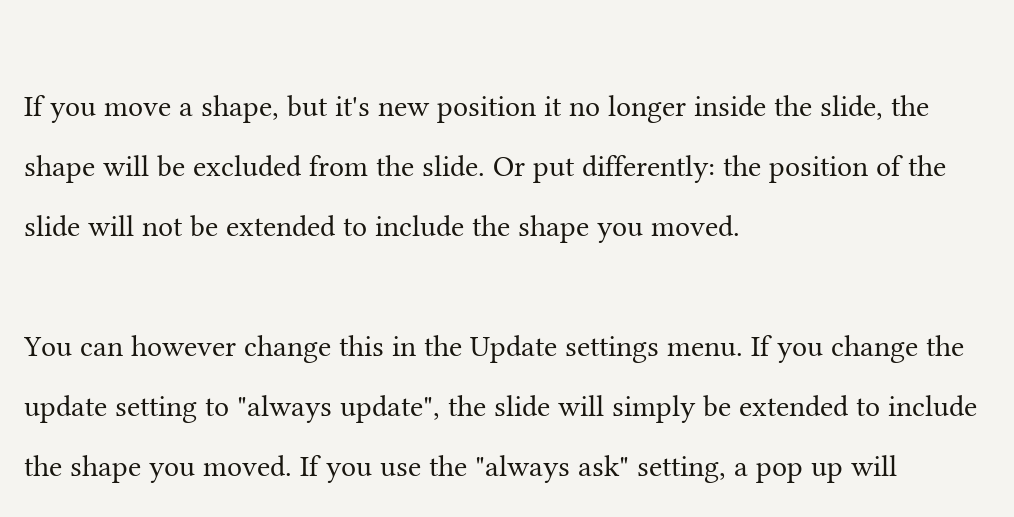If you move a shape, but it's new position it no longer inside the slide, the shape will be excluded from the slide. Or put differently: the position of the slide will not be extended to include the shape you moved.

You can however change this in the Update settings menu. If you change the update setting to "always update", the slide will simply be extended to include the shape you moved. If you use the "always ask" setting, a pop up will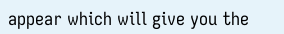appear which will give you the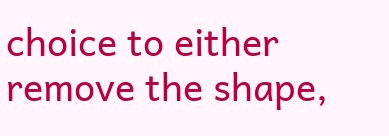choice to either remove the shape,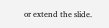or extend the slide.